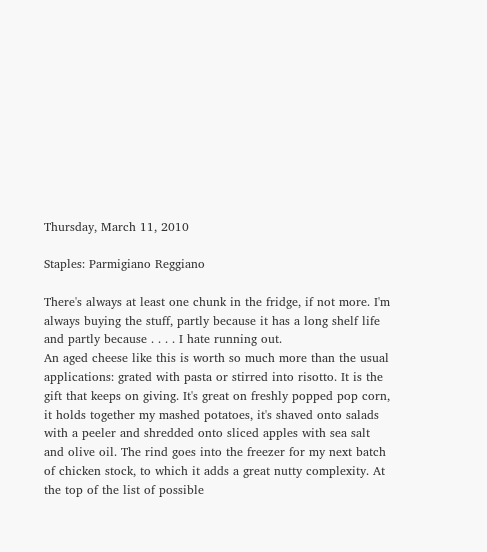Thursday, March 11, 2010

Staples: Parmigiano Reggiano

There's always at least one chunk in the fridge, if not more. I'm always buying the stuff, partly because it has a long shelf life and partly because . . . . I hate running out.
An aged cheese like this is worth so much more than the usual applications: grated with pasta or stirred into risotto. It is the gift that keeps on giving. It's great on freshly popped pop corn, it holds together my mashed potatoes, it's shaved onto salads with a peeler and shredded onto sliced apples with sea salt and olive oil. The rind goes into the freezer for my next batch of chicken stock, to which it adds a great nutty complexity. At the top of the list of possible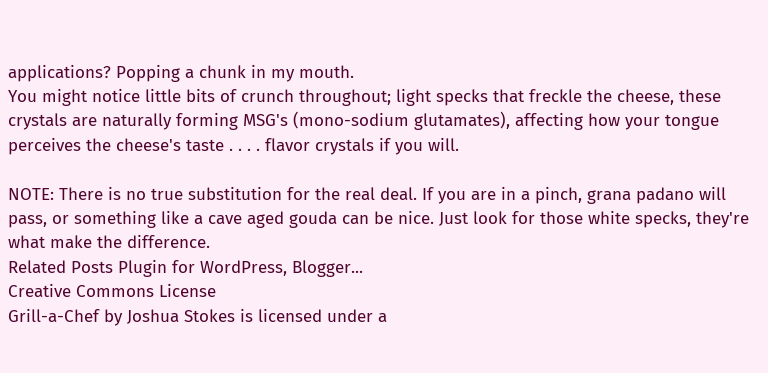applications? Popping a chunk in my mouth.
You might notice little bits of crunch throughout; light specks that freckle the cheese, these crystals are naturally forming MSG's (mono-sodium glutamates), affecting how your tongue perceives the cheese's taste . . . . flavor crystals if you will.

NOTE: There is no true substitution for the real deal. If you are in a pinch, grana padano will pass, or something like a cave aged gouda can be nice. Just look for those white specks, they're what make the difference.
Related Posts Plugin for WordPress, Blogger...
Creative Commons License
Grill-a-Chef by Joshua Stokes is licensed under a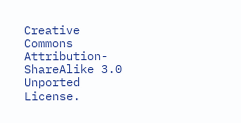Creative Commons Attribution-ShareAlike 3.0 Unported License.